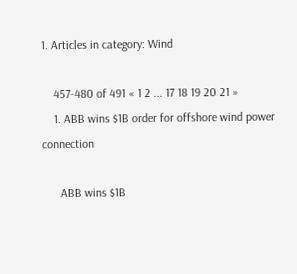1. Articles in category: Wind

    457-480 of 491 « 1 2 ... 17 18 19 20 21 »
    1. ABB wins $1B order for offshore wind power connection

      ABB wins $1B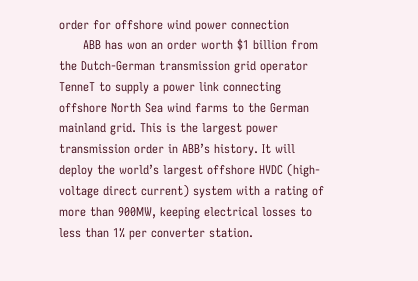order for offshore wind power connection
      ABB has won an order worth $1 billion from the Dutch-German transmission grid operator TenneT to supply a power link connecting offshore North Sea wind farms to the German mainland grid. This is the largest power transmission order in ABB’s history. It will deploy the world’s largest offshore HVDC (high-voltage direct current) system with a rating of more than 900MW, keeping electrical losses to less than 1% per converter station.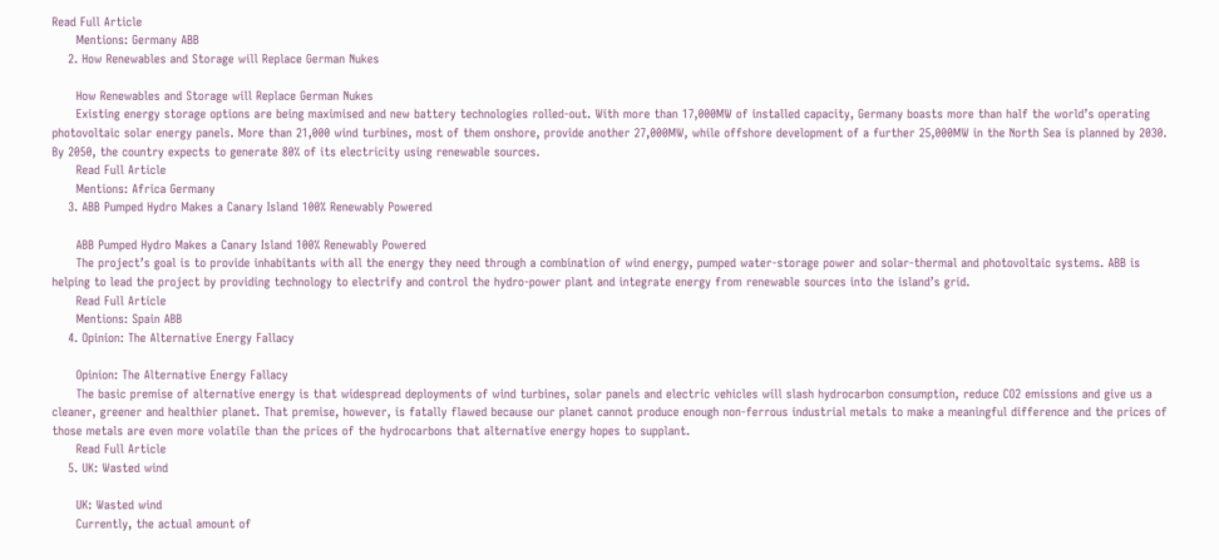Read Full Article
      Mentions: Germany ABB
    2. How Renewables and Storage will Replace German Nukes

      How Renewables and Storage will Replace German Nukes
      Existing energy storage options are being maximised and new battery technologies rolled-out. With more than 17,000MW of installed capacity, Germany boasts more than half the world’s operating photovoltaic solar energy panels. More than 21,000 wind turbines, most of them onshore, provide another 27,000MW, while offshore development of a further 25,000MW in the North Sea is planned by 2030. By 2050, the country expects to generate 80% of its electricity using renewable sources.
      Read Full Article
      Mentions: Africa Germany
    3. ABB Pumped Hydro Makes a Canary Island 100% Renewably Powered

      ABB Pumped Hydro Makes a Canary Island 100% Renewably Powered
      The project’s goal is to provide inhabitants with all the energy they need through a combination of wind energy, pumped water-storage power and solar-thermal and photovoltaic systems. ABB is helping to lead the project by providing technology to electrify and control the hydro-power plant and integrate energy from renewable sources into the island’s grid.
      Read Full Article
      Mentions: Spain ABB
    4. Opinion: The Alternative Energy Fallacy

      Opinion: The Alternative Energy Fallacy
      The basic premise of alternative energy is that widespread deployments of wind turbines, solar panels and electric vehicles will slash hydrocarbon consumption, reduce CO2 emissions and give us a cleaner, greener and healthier planet. That premise, however, is fatally flawed because our planet cannot produce enough non-ferrous industrial metals to make a meaningful difference and the prices of those metals are even more volatile than the prices of the hydrocarbons that alternative energy hopes to supplant.
      Read Full Article
    5. UK: Wasted wind

      UK: Wasted wind
      Currently, the actual amount of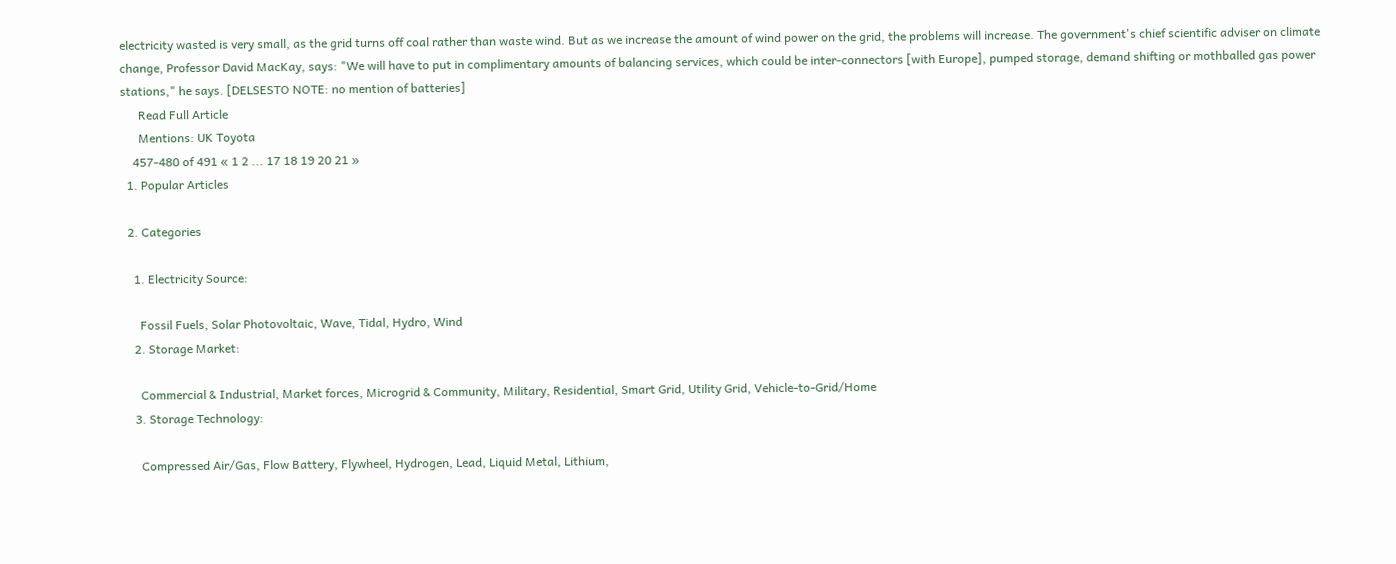electricity wasted is very small, as the grid turns off coal rather than waste wind. But as we increase the amount of wind power on the grid, the problems will increase. The government's chief scientific adviser on climate change, Professor David MacKay, says: "We will have to put in complimentary amounts of balancing services, which could be inter-connectors [with Europe], pumped storage, demand shifting or mothballed gas power stations," he says. [DELSESTO NOTE: no mention of batteries]
      Read Full Article
      Mentions: UK Toyota
    457-480 of 491 « 1 2 ... 17 18 19 20 21 »
  1. Popular Articles

  2. Categories

    1. Electricity Source:

      Fossil Fuels, Solar Photovoltaic, Wave, Tidal, Hydro, Wind
    2. Storage Market:

      Commercial & Industrial, Market forces, Microgrid & Community, Military, Residential, Smart Grid, Utility Grid, Vehicle-to-Grid/Home
    3. Storage Technology:

      Compressed Air/Gas, Flow Battery, Flywheel, Hydrogen, Lead, Liquid Metal, Lithium,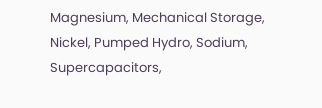Magnesium, Mechanical Storage, Nickel, Pumped Hydro, Sodium, Supercapacitors,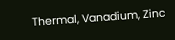Thermal, Vanadium, Zinc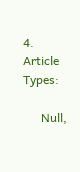4. Article Types:

      Null,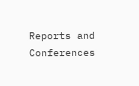Reports and Conferences